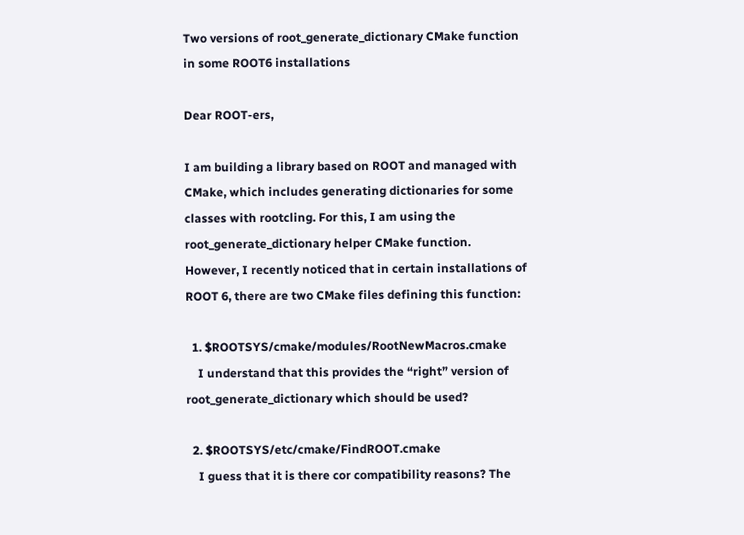Two versions of root_generate_dictionary CMake function in some ROOT6 installations

Dear ROOT-ers,

I am building a library based on ROOT and managed with CMake, which includes generating dictionaries for some classes with rootcling. For this, I am using the root_generate_dictionary helper CMake function.
However, I recently noticed that in certain installations of ROOT 6, there are two CMake files defining this function:

  1. $ROOTSYS/cmake/modules/RootNewMacros.cmake
    I understand that this provides the “right” version of root_generate_dictionary which should be used?

  2. $ROOTSYS/etc/cmake/FindROOT.cmake
    I guess that it is there cor compatibility reasons? The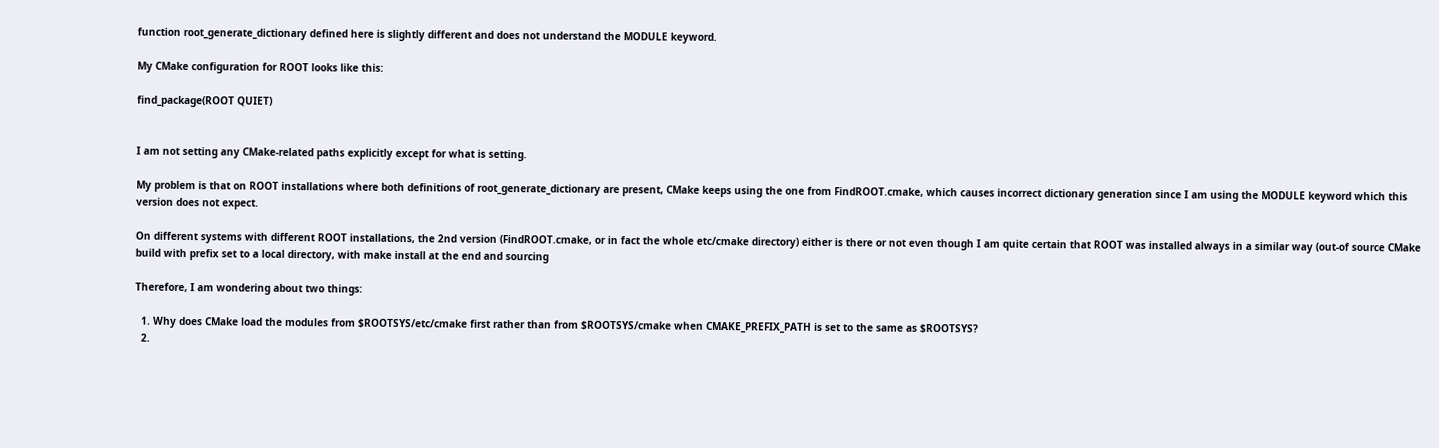function root_generate_dictionary defined here is slightly different and does not understand the MODULE keyword.

My CMake configuration for ROOT looks like this:

find_package(ROOT QUIET)


I am not setting any CMake-related paths explicitly except for what is setting.

My problem is that on ROOT installations where both definitions of root_generate_dictionary are present, CMake keeps using the one from FindROOT.cmake, which causes incorrect dictionary generation since I am using the MODULE keyword which this version does not expect.

On different systems with different ROOT installations, the 2nd version (FindROOT.cmake, or in fact the whole etc/cmake directory) either is there or not even though I am quite certain that ROOT was installed always in a similar way (out-of source CMake build with prefix set to a local directory, with make install at the end and sourcing

Therefore, I am wondering about two things:

  1. Why does CMake load the modules from $ROOTSYS/etc/cmake first rather than from $ROOTSYS/cmake when CMAKE_PREFIX_PATH is set to the same as $ROOTSYS?
  2.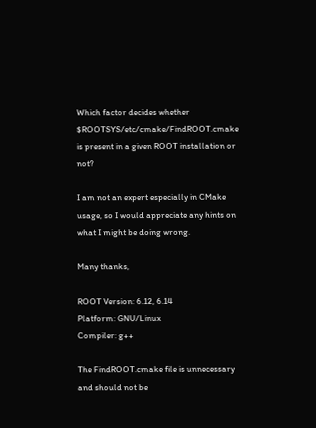Which factor decides whether $ROOTSYS/etc/cmake/FindROOT.cmake is present in a given ROOT installation or not?

I am not an expert especially in CMake usage, so I would appreciate any hints on what I might be doing wrong.

Many thanks,

ROOT Version: 6.12, 6.14
Platform: GNU/Linux
Compiler: g++

The FindROOT.cmake file is unnecessary and should not be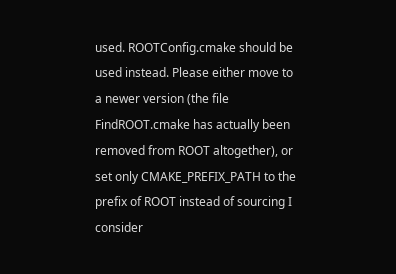used. ROOTConfig.cmake should be used instead. Please either move to a newer version (the file FindROOT.cmake has actually been removed from ROOT altogether), or set only CMAKE_PREFIX_PATH to the prefix of ROOT instead of sourcing I consider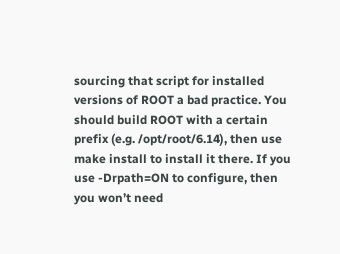sourcing that script for installed versions of ROOT a bad practice. You should build ROOT with a certain prefix (e.g. /opt/root/6.14), then use make install to install it there. If you use -Drpath=ON to configure, then you won’t need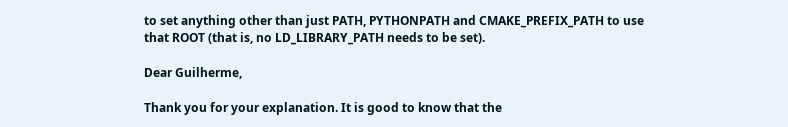to set anything other than just PATH, PYTHONPATH and CMAKE_PREFIX_PATH to use that ROOT (that is, no LD_LIBRARY_PATH needs to be set).

Dear Guilherme,

Thank you for your explanation. It is good to know that the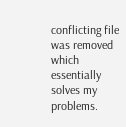conflicting file was removed which essentially solves my problems.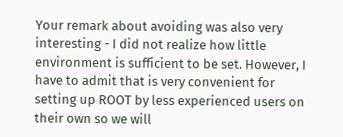Your remark about avoiding was also very interesting - I did not realize how little environment is sufficient to be set. However, I have to admit that is very convenient for setting up ROOT by less experienced users on their own so we will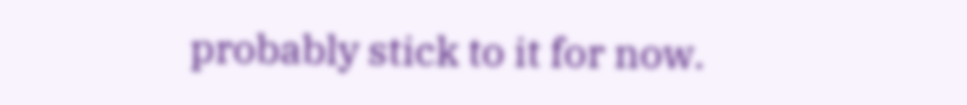probably stick to it for now.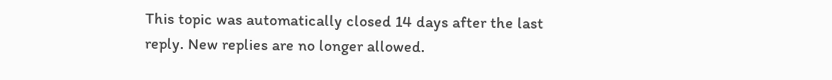This topic was automatically closed 14 days after the last reply. New replies are no longer allowed.